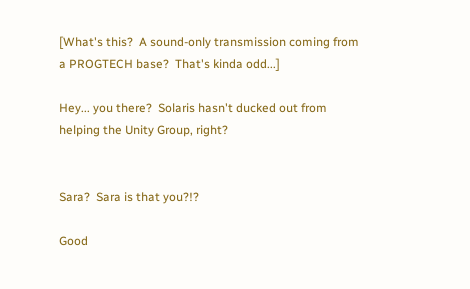[What's this?  A sound-only transmission coming from a PROGTECH base?  That's kinda odd...]

Hey... you there?  Solaris hasn't ducked out from helping the Unity Group, right?


Sara?  Sara is that you?!?

Good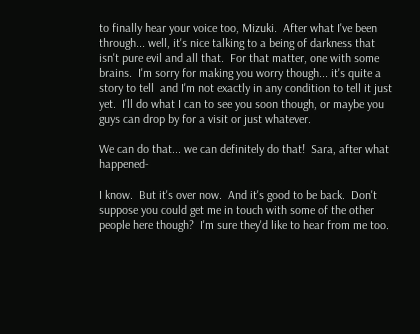to finally hear your voice too, Mizuki.  After what I've been through... well, it's nice talking to a being of darkness that isn't pure evil and all that.  For that matter, one with some brains.  I'm sorry for making you worry though... it's quite a story to tell  and I'm not exactly in any condition to tell it just yet.  I'll do what I can to see you soon though, or maybe you guys can drop by for a visit or just whatever.

We can do that... we can definitely do that!  Sara, after what happened-

I know.  But it's over now.  And it's good to be back.  Don't suppose you could get me in touch with some of the other people here though?  I'm sure they'd like to hear from me too.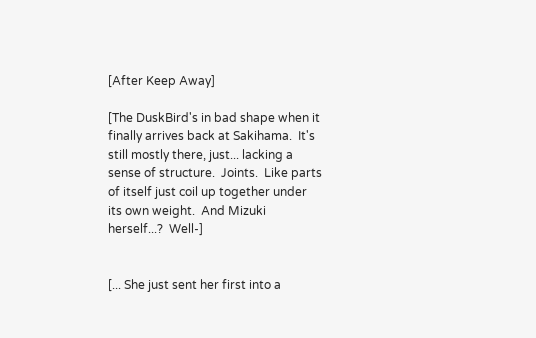[After Keep Away]

[The DuskBird's in bad shape when it finally arrives back at Sakihama.  It's still mostly there, just... lacking a sense of structure.  Joints.  Like parts of itself just coil up together under its own weight.  And Mizuki herself...?  Well-]


[... She just sent her first into a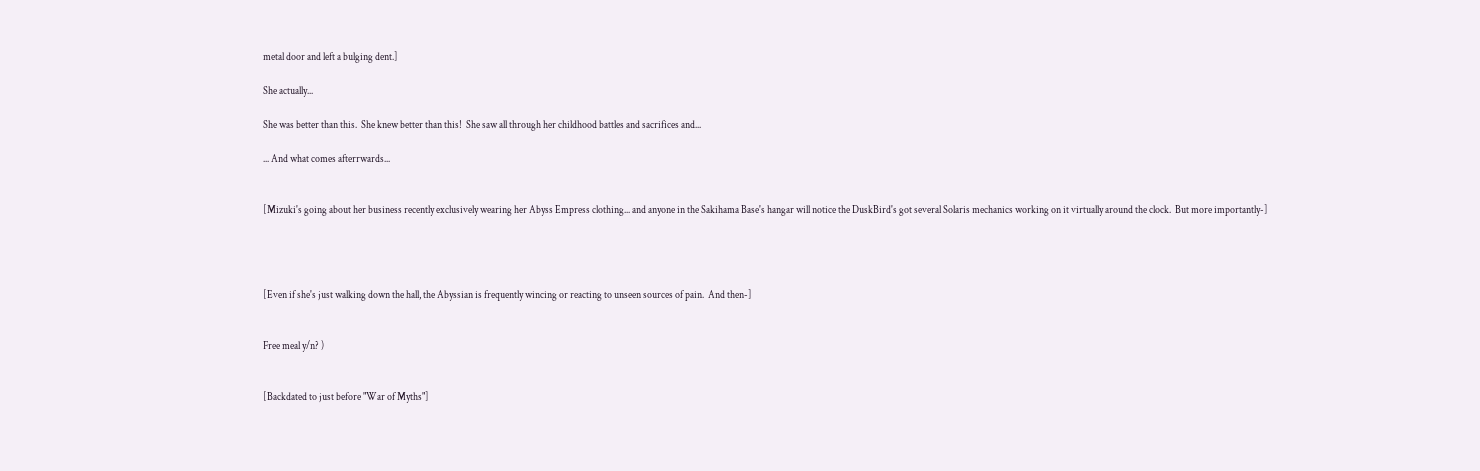metal door and left a bulging dent.]

She actually...

She was better than this.  She knew better than this!  She saw all through her childhood battles and sacrifices and...

... And what comes afterrwards...


[Mizuki's going about her business recently exclusively wearing her Abyss Empress clothing... and anyone in the Sakihama Base's hangar will notice the DuskBird's got several Solaris mechanics working on it virtually around the clock.  But more importantly-]




[Even if she's just walking down the hall, the Abyssian is frequently wincing or reacting to unseen sources of pain.  And then-]


Free meal y/n? )


[Backdated to just before "War of Myths"]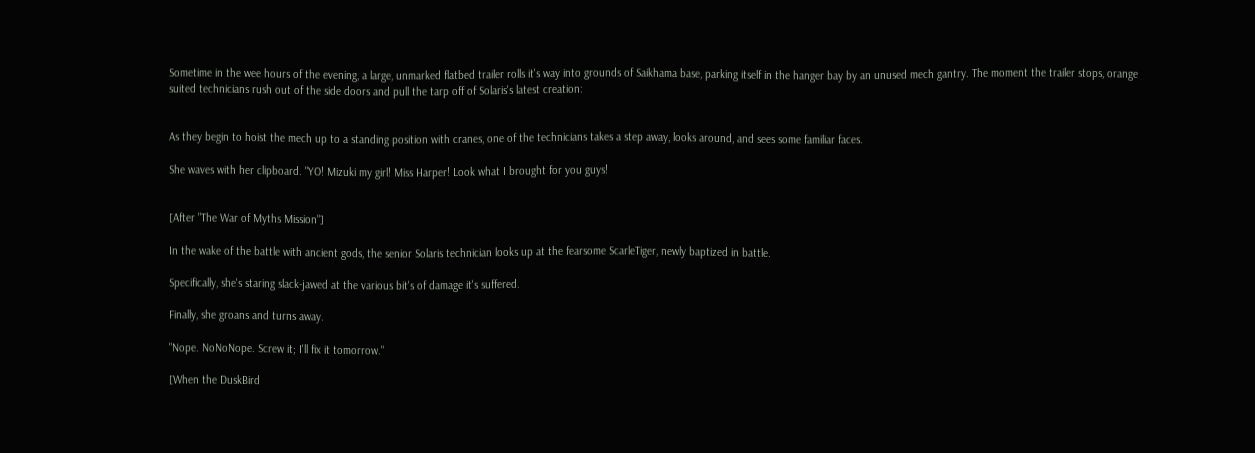Sometime in the wee hours of the evening, a large, unmarked flatbed trailer rolls it's way into grounds of Saikhama base, parking itself in the hanger bay by an unused mech gantry. The moment the trailer stops, orange suited technicians rush out of the side doors and pull the tarp off of Solaris's latest creation:


As they begin to hoist the mech up to a standing position with cranes, one of the technicians takes a step away, looks around, and sees some familiar faces.

She waves with her clipboard. "YO! Mizuki my girl! Miss Harper! Look what I brought for you guys!


[After "The War of Myths Mission"]

In the wake of the battle with ancient gods, the senior Solaris technician looks up at the fearsome ScarleTiger, newly baptized in battle.

Specifically, she's staring slack-jawed at the various bit's of damage it's suffered.

Finally, she groans and turns away.

"Nope. NoNoNope. Screw it; I'll fix it tomorrow."

[When the DuskBird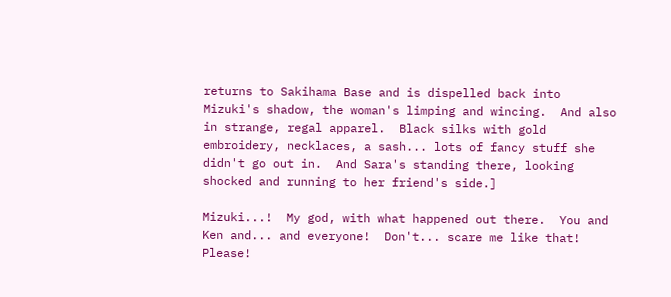returns to Sakihama Base and is dispelled back into Mizuki's shadow, the woman's limping and wincing.  And also in strange, regal apparel.  Black silks with gold embroidery, necklaces, a sash... lots of fancy stuff she didn't go out in.  And Sara's standing there, looking shocked and running to her friend's side.]

Mizuki...!  My god, with what happened out there.  You and Ken and... and everyone!  Don't... scare me like that!  Please!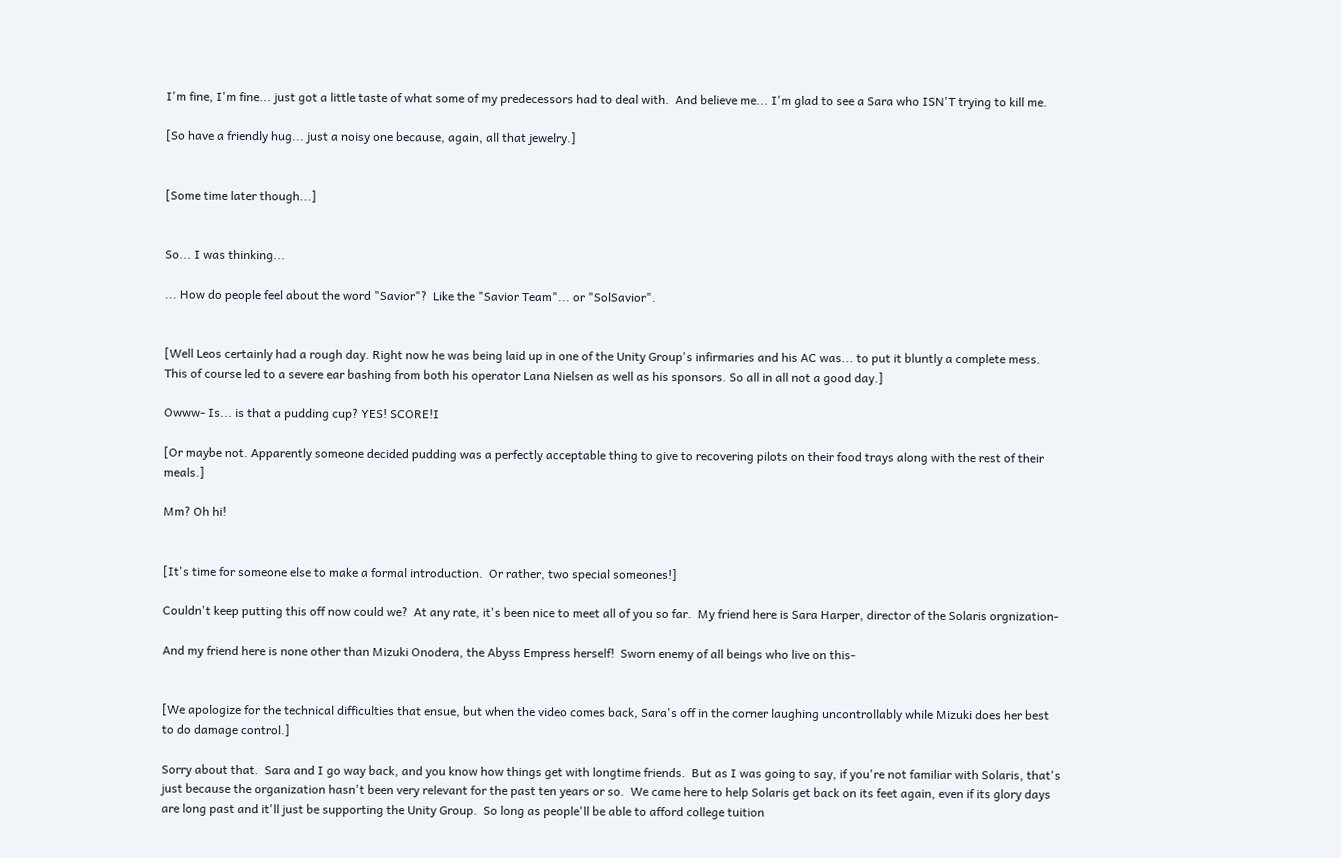I'm fine, I'm fine... just got a little taste of what some of my predecessors had to deal with.  And believe me... I'm glad to see a Sara who ISN'T trying to kill me.

[So have a friendly hug... just a noisy one because, again, all that jewelry.]


[Some time later though...]


So... I was thinking...

... How do people feel about the word "Savior"?  Like the "Savior Team"... or "SolSavior".


[Well Leos certainly had a rough day. Right now he was being laid up in one of the Unity Group's infirmaries and his AC was... to put it bluntly a complete mess. This of course led to a severe ear bashing from both his operator Lana Nielsen as well as his sponsors. So all in all not a good day.]

Owww- Is... is that a pudding cup? YES! SCORE!I

[Or maybe not. Apparently someone decided pudding was a perfectly acceptable thing to give to recovering pilots on their food trays along with the rest of their meals.]

Mm? Oh hi!


[It's time for someone else to make a formal introduction.  Or rather, two special someones!]

Couldn't keep putting this off now could we?  At any rate, it's been nice to meet all of you so far.  My friend here is Sara Harper, director of the Solaris orgnization-

And my friend here is none other than Mizuki Onodera, the Abyss Empress herself!  Sworn enemy of all beings who live on this-


[We apologize for the technical difficulties that ensue, but when the video comes back, Sara's off in the corner laughing uncontrollably while Mizuki does her best to do damage control.]

Sorry about that.  Sara and I go way back, and you know how things get with longtime friends.  But as I was going to say, if you're not familiar with Solaris, that's just because the organization hasn't been very relevant for the past ten years or so.  We came here to help Solaris get back on its feet again, even if its glory days are long past and it'll just be supporting the Unity Group.  So long as people'll be able to afford college tuition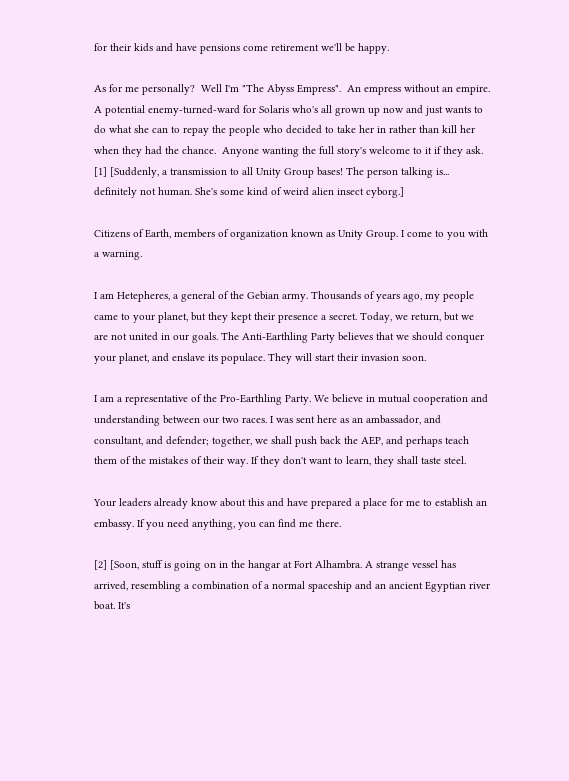for their kids and have pensions come retirement we'll be happy.

As for me personally?  Well I'm "The Abyss Empress".  An empress without an empire.  A potential enemy-turned-ward for Solaris who's all grown up now and just wants to do what she can to repay the people who decided to take her in rather than kill her when they had the chance.  Anyone wanting the full story's welcome to it if they ask.
[1] [Suddenly, a transmission to all Unity Group bases! The person talking is... definitely not human. She's some kind of weird alien insect cyborg.]

Citizens of Earth, members of organization known as Unity Group. I come to you with a warning.

I am Hetepheres, a general of the Gebian army. Thousands of years ago, my people came to your planet, but they kept their presence a secret. Today, we return, but we are not united in our goals. The Anti-Earthling Party believes that we should conquer your planet, and enslave its populace. They will start their invasion soon.

I am a representative of the Pro-Earthling Party. We believe in mutual cooperation and understanding between our two races. I was sent here as an ambassador, and consultant, and defender; together, we shall push back the AEP, and perhaps teach them of the mistakes of their way. If they don't want to learn, they shall taste steel.

Your leaders already know about this and have prepared a place for me to establish an embassy. If you need anything, you can find me there.

[2] [Soon, stuff is going on in the hangar at Fort Alhambra. A strange vessel has arrived, resembling a combination of a normal spaceship and an ancient Egyptian river boat. It's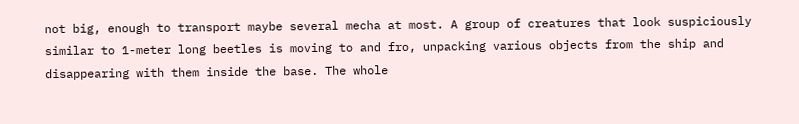not big, enough to transport maybe several mecha at most. A group of creatures that look suspiciously similar to 1-meter long beetles is moving to and fro, unpacking various objects from the ship and disappearing with them inside the base. The whole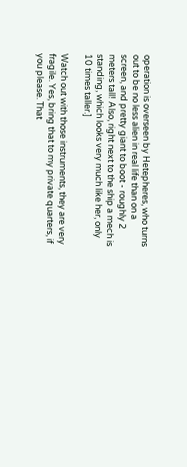operation is overseen by Hetepheres, who turns out to be no less alien in real life than on a screen, and pretty giant to boot - roughly 2 meters tall! Also, right next to the ship a mech is standing, which looks very much like her, only 10 times taller.]

Watch out with those instruments, they are very fragile. Yes, bring that to my private quarters, if you please. That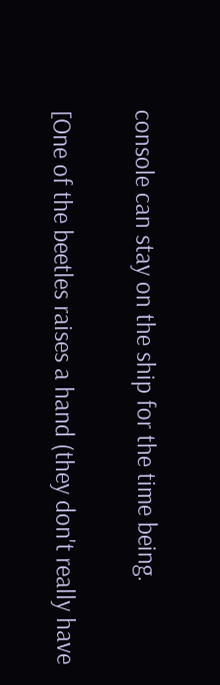console can stay on the ship for the time being.

[One of the beetles raises a hand (they don't really have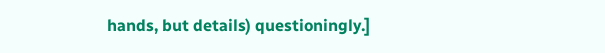hands, but details) questioningly.]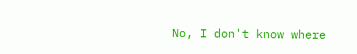No, I don't know where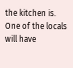the kitchen is. One of the locals will have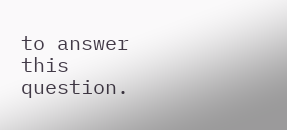to answer this question.